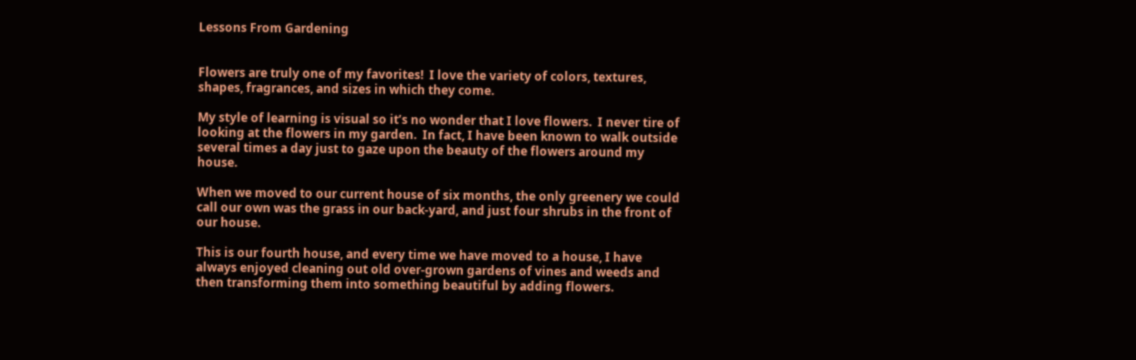Lessons From Gardening


Flowers are truly one of my favorites!  I love the variety of colors, textures, shapes, fragrances, and sizes in which they come.

My style of learning is visual so it’s no wonder that I love flowers.  I never tire of looking at the flowers in my garden.  In fact, I have been known to walk outside several times a day just to gaze upon the beauty of the flowers around my house.

When we moved to our current house of six months, the only greenery we could call our own was the grass in our back-yard, and just four shrubs in the front of our house.

This is our fourth house, and every time we have moved to a house, I have always enjoyed cleaning out old over-grown gardens of vines and weeds and then transforming them into something beautiful by adding flowers.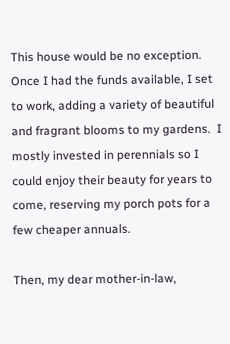This house would be no exception.  Once I had the funds available, I set to work, adding a variety of beautiful and fragrant blooms to my gardens.  I mostly invested in perennials so I could enjoy their beauty for years to come, reserving my porch pots for a few cheaper annuals.

Then, my dear mother-in-law,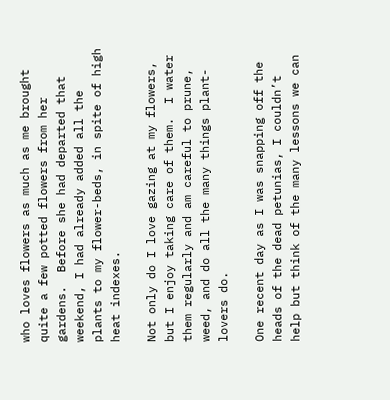who loves flowers as much as me brought quite a few potted flowers from her gardens.  Before she had departed that weekend, I had already added all the plants to my flower-beds, in spite of high heat indexes.

Not only do I love gazing at my flowers, but I enjoy taking care of them.  I water them regularly and am careful to prune, weed, and do all the many things plant-lovers do.

One recent day as I was snapping off the heads of the dead petunias, I couldn’t help but think of the many lessons we can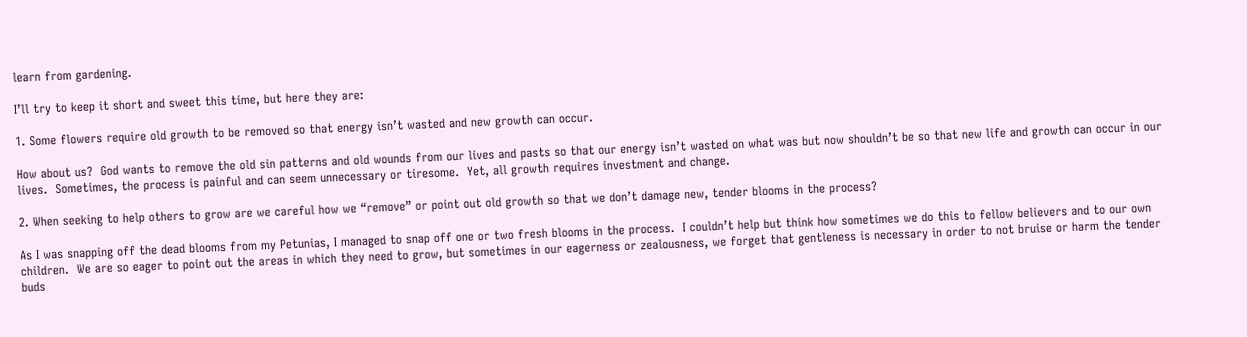learn from gardening.

I’ll try to keep it short and sweet this time, but here they are:

1. Some flowers require old growth to be removed so that energy isn’t wasted and new growth can occur.

How about us?  God wants to remove the old sin patterns and old wounds from our lives and pasts so that our energy isn’t wasted on what was but now shouldn’t be so that new life and growth can occur in our lives.  Sometimes, the process is painful and can seem unnecessary or tiresome.  Yet, all growth requires investment and change.

2. When seeking to help others to grow are we careful how we “remove” or point out old growth so that we don’t damage new, tender blooms in the process?

As I was snapping off the dead blooms from my Petunias, I managed to snap off one or two fresh blooms in the process.  I couldn’t help but think how sometimes we do this to fellow believers and to our own children.  We are so eager to point out the areas in which they need to grow, but sometimes in our eagerness or zealousness, we forget that gentleness is necessary in order to not bruise or harm the tender buds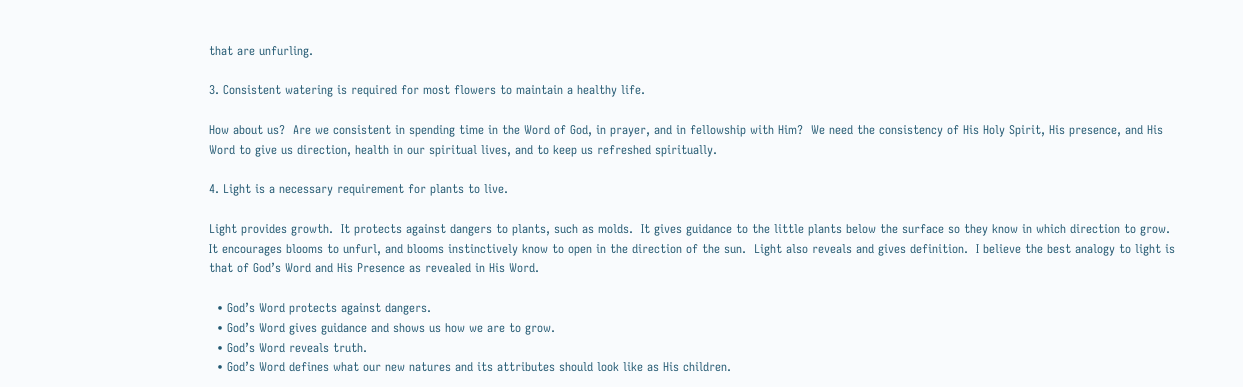that are unfurling.

3. Consistent watering is required for most flowers to maintain a healthy life.

How about us?  Are we consistent in spending time in the Word of God, in prayer, and in fellowship with Him?  We need the consistency of His Holy Spirit, His presence, and His Word to give us direction, health in our spiritual lives, and to keep us refreshed spiritually.

4. Light is a necessary requirement for plants to live.

Light provides growth.  It protects against dangers to plants, such as molds.  It gives guidance to the little plants below the surface so they know in which direction to grow.  It encourages blooms to unfurl, and blooms instinctively know to open in the direction of the sun.  Light also reveals and gives definition.  I believe the best analogy to light is that of God’s Word and His Presence as revealed in His Word.

  • God’s Word protects against dangers.
  • God’s Word gives guidance and shows us how we are to grow.
  • God’s Word reveals truth.
  • God’s Word defines what our new natures and its attributes should look like as His children.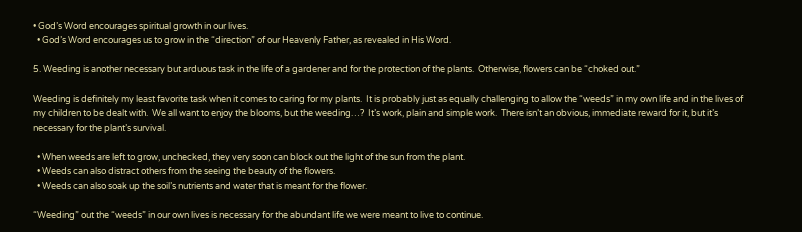• God’s Word encourages spiritual growth in our lives.
  • God’s Word encourages us to grow in the “direction” of our Heavenly Father, as revealed in His Word.

5. Weeding is another necessary but arduous task in the life of a gardener and for the protection of the plants.  Otherwise, flowers can be “choked out.”

Weeding is definitely my least favorite task when it comes to caring for my plants.  It is probably just as equally challenging to allow the “weeds” in my own life and in the lives of my children to be dealt with.  We all want to enjoy the blooms, but the weeding…?  It’s work, plain and simple work.  There isn’t an obvious, immediate reward for it, but it’s necessary for the plant’s survival.

  • When weeds are left to grow, unchecked, they very soon can block out the light of the sun from the plant.
  • Weeds can also distract others from the seeing the beauty of the flowers.
  • Weeds can also soak up the soil’s nutrients and water that is meant for the flower.

“Weeding” out the “weeds” in our own lives is necessary for the abundant life we were meant to live to continue.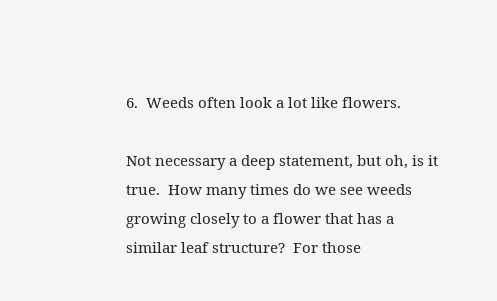6.  Weeds often look a lot like flowers.

Not necessary a deep statement, but oh, is it true.  How many times do we see weeds growing closely to a flower that has a similar leaf structure?  For those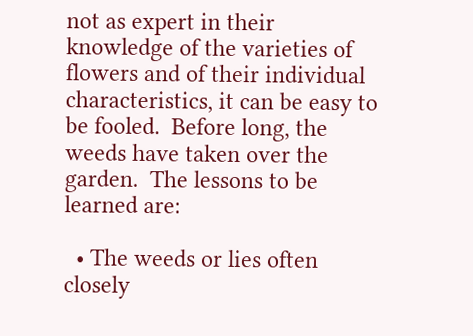not as expert in their knowledge of the varieties of flowers and of their individual characteristics, it can be easy to be fooled.  Before long, the weeds have taken over the garden.  The lessons to be learned are:

  • The weeds or lies often closely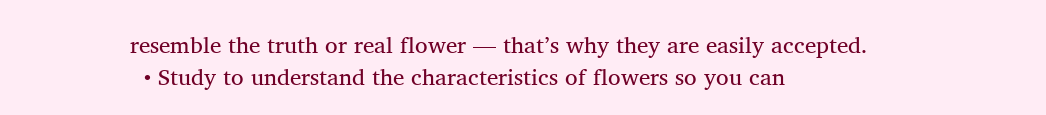resemble the truth or real flower — that’s why they are easily accepted.
  • Study to understand the characteristics of flowers so you can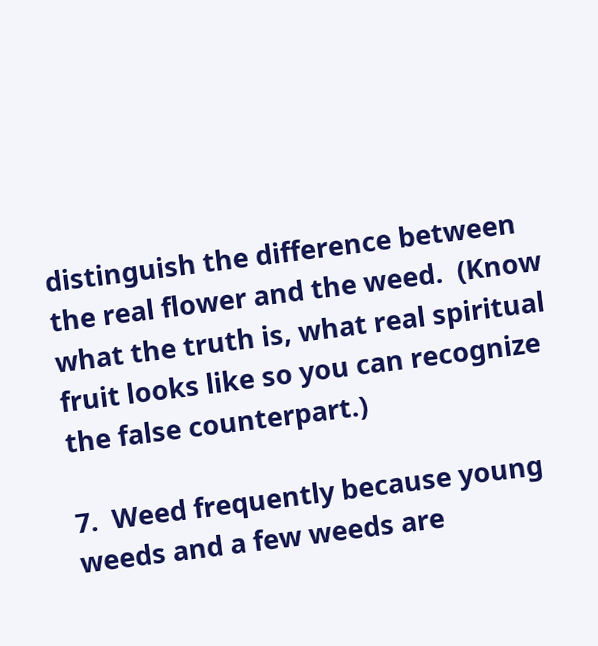distinguish the difference between the real flower and the weed.  (Know what the truth is, what real spiritual fruit looks like so you can recognize the false counterpart.)

7.  Weed frequently because young weeds and a few weeds are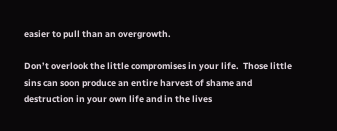easier to pull than an overgrowth.

Don’t overlook the little compromises in your life.  Those little sins can soon produce an entire harvest of shame and destruction in your own life and in the lives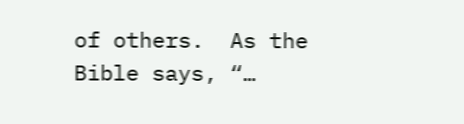of others.  As the Bible says, “…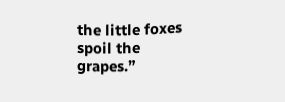the little foxes spoil the grapes.”